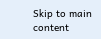Skip to main content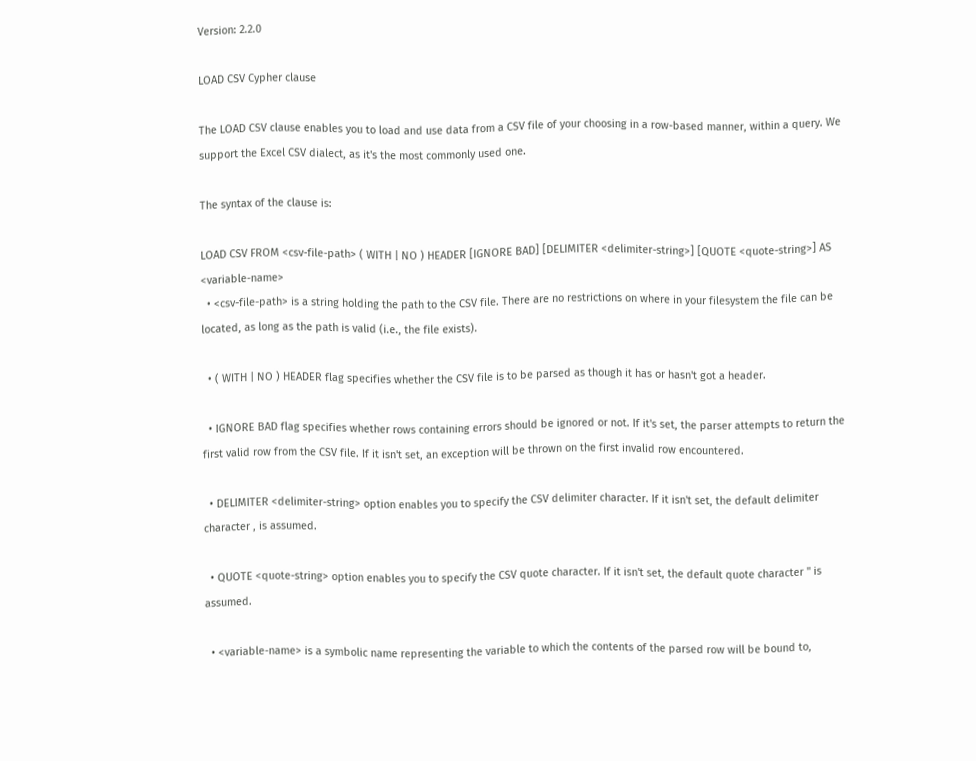Version: 2.2.0

LOAD CSV Cypher clause

The LOAD CSV clause enables you to load and use data from a CSV file of your choosing in a row-based manner, within a query. We support the Excel CSV dialect, as it's the most commonly used one.

The syntax of the clause is:

LOAD CSV FROM <csv-file-path> ( WITH | NO ) HEADER [IGNORE BAD] [DELIMITER <delimiter-string>] [QUOTE <quote-string>] AS <variable-name>
  • <csv-file-path> is a string holding the path to the CSV file. There are no restrictions on where in your filesystem the file can be located, as long as the path is valid (i.e., the file exists).

  • ( WITH | NO ) HEADER flag specifies whether the CSV file is to be parsed as though it has or hasn't got a header.

  • IGNORE BAD flag specifies whether rows containing errors should be ignored or not. If it's set, the parser attempts to return the first valid row from the CSV file. If it isn't set, an exception will be thrown on the first invalid row encountered.

  • DELIMITER <delimiter-string> option enables you to specify the CSV delimiter character. If it isn't set, the default delimiter character , is assumed.

  • QUOTE <quote-string> option enables you to specify the CSV quote character. If it isn't set, the default quote character " is assumed.

  • <variable-name> is a symbolic name representing the variable to which the contents of the parsed row will be bound to,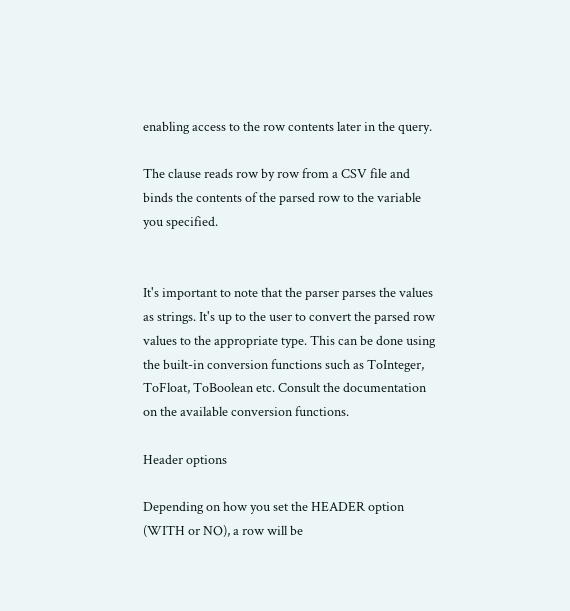enabling access to the row contents later in the query.

The clause reads row by row from a CSV file and binds the contents of the parsed row to the variable you specified.


It's important to note that the parser parses the values as strings. It's up to the user to convert the parsed row values to the appropriate type. This can be done using the built-in conversion functions such as ToInteger, ToFloat, ToBoolean etc. Consult the documentation on the available conversion functions.

Header options

Depending on how you set the HEADER option (WITH or NO), a row will be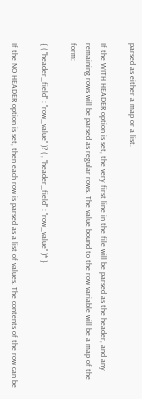parsed as either a map or a list.

If the WITH HEADER option is set, the very first line in the file will be parsed as the header, and any remaining rows will be parsed as regular rows. The value bound to the row variable will be a map of the form:

{ ( "header_field" : "row_value" )? ( , "header_field" : "row_value" )* }

If the NO HEADER option is set, then each row is parsed as a list of values. The contents of the row can be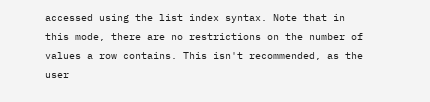accessed using the list index syntax. Note that in this mode, there are no restrictions on the number of values a row contains. This isn't recommended, as the user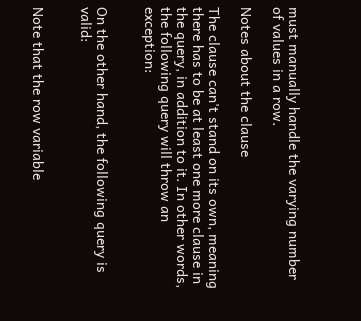must manually handle the varying number of values in a row.

Notes about the clause

The clause can't stand on its own, meaning there has to be at least one more clause in the query, in addition to it. In other words, the following query will throw an exception:


On the other hand, the following query is valid:


Note that the row variable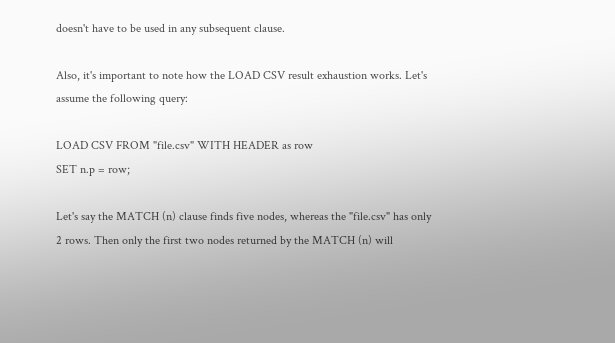doesn't have to be used in any subsequent clause.

Also, it's important to note how the LOAD CSV result exhaustion works. Let's assume the following query:

LOAD CSV FROM "file.csv" WITH HEADER as row
SET n.p = row;

Let's say the MATCH (n) clause finds five nodes, whereas the "file.csv" has only 2 rows. Then only the first two nodes returned by the MATCH (n) will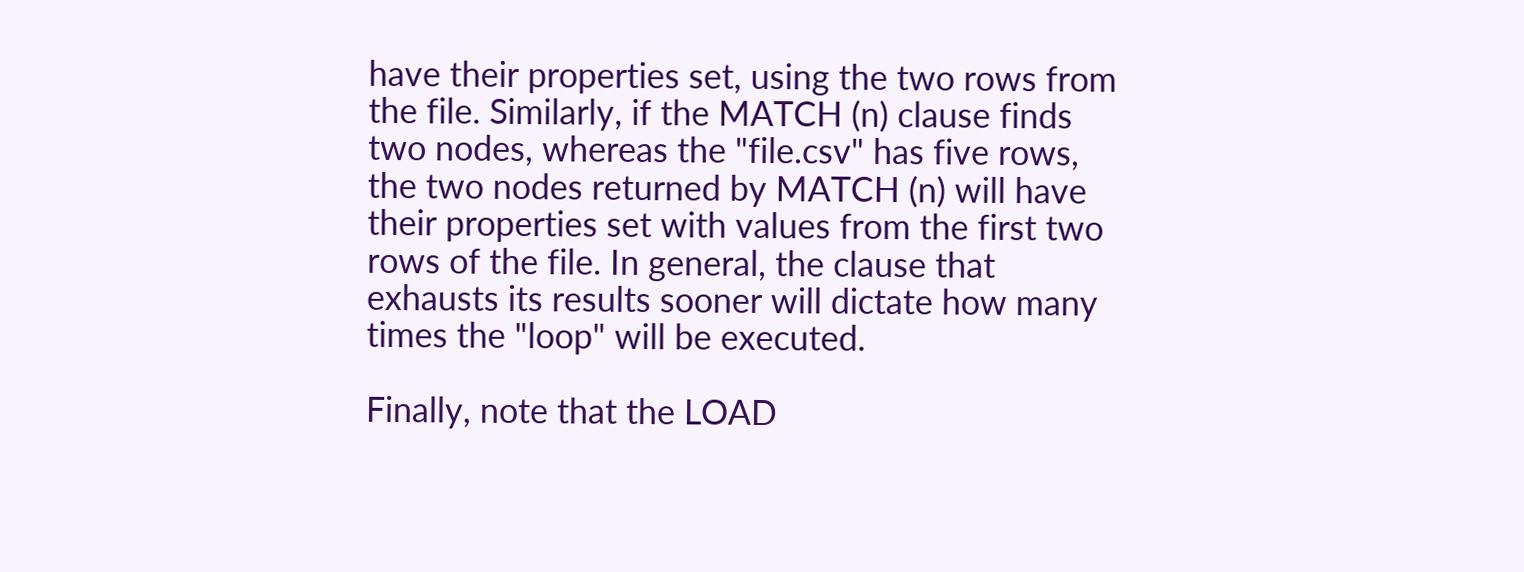have their properties set, using the two rows from the file. Similarly, if the MATCH (n) clause finds two nodes, whereas the "file.csv" has five rows, the two nodes returned by MATCH (n) will have their properties set with values from the first two rows of the file. In general, the clause that exhausts its results sooner will dictate how many times the "loop" will be executed.

Finally, note that the LOAD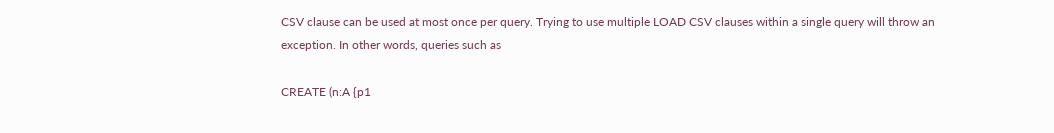CSV clause can be used at most once per query. Trying to use multiple LOAD CSV clauses within a single query will throw an exception. In other words, queries such as

CREATE (n:A {p1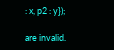: x, p2 : y});

are invalid.